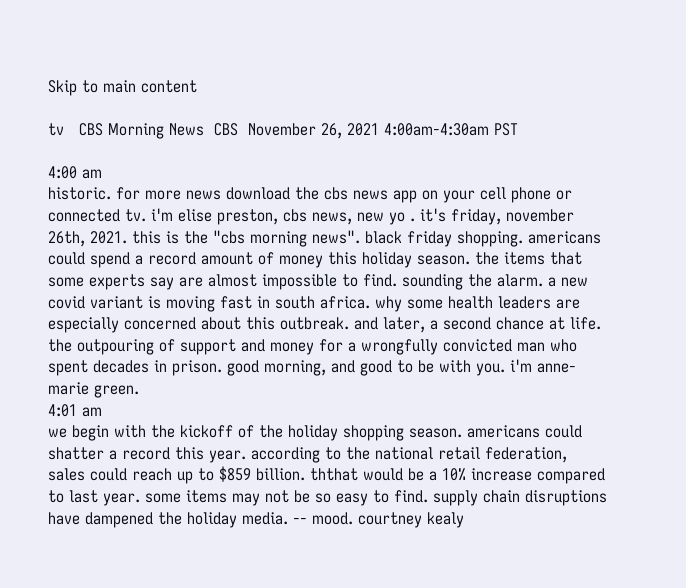Skip to main content

tv   CBS Morning News  CBS  November 26, 2021 4:00am-4:30am PST

4:00 am
historic. for more news download the cbs news app on your cell phone or connected tv. i'm elise preston, cbs news, new yo . it's friday, november 26th, 2021. this is the "cbs morning news". black friday shopping. americans could spend a record amount of money this holiday season. the items that some experts say are almost impossible to find. sounding the alarm. a new covid variant is moving fast in south africa. why some health leaders are especially concerned about this outbreak. and later, a second chance at life. the outpouring of support and money for a wrongfully convicted man who spent decades in prison. good morning, and good to be with you. i'm anne-marie green.
4:01 am
we begin with the kickoff of the holiday shopping season. americans could shatter a record this year. according to the national retail federation, sales could reach up to $859 billion. ththat would be a 10% increase compared to last year. some items may not be so easy to find. supply chain disruptions have dampened the holiday media. -- mood. courtney kealy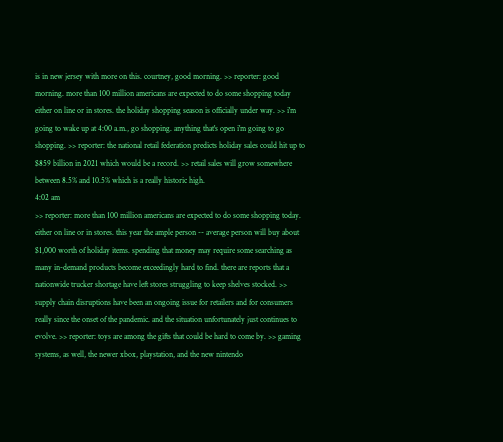is in new jersey with more on this. courtney, good morning. >> reporter: good morning. more than 100 million americans are expected to do some shopping today either on line or in stores. the holiday shopping season is officially under way. >> i'm going to wake up at 4:00 a.m., go shopping. anything that's open i'm going to go shopping. >> reporter: the national retail federation predicts holiday sales could hit up to $859 billion in 2021 which would be a record. >> retail sales will grow somewhere between 8.5% and 10.5% which is a really historic high.
4:02 am
>> reporter: more than 100 million americans are expected to do some shopping today. either on line or in stores. this year the ample person -- average person will buy about $1,000 worth of holiday items. spending that money may require some searching as many in-demand products become exceedingly hard to find. there are reports that a nationwide trucker shortage have left stores struggling to keep shelves stocked. >> supply chain disruptions have been an ongoing issue for retailers and for consumers really since the onset of the pandemic. and the situation unfortunately just continues to evolve. >> reporter: toys are among the gifts that could be hard to come by. >> gaming systems, as well, the newer xbox, playstation, and the new nintendo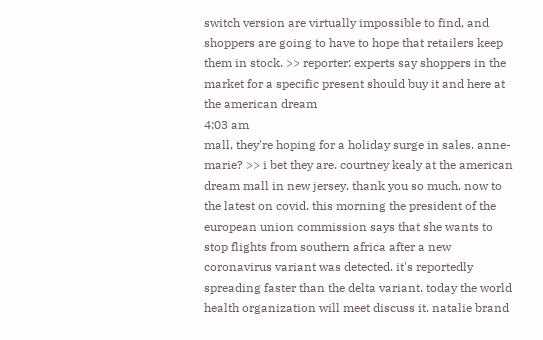switch version are virtually impossible to find, and shoppers are going to have to hope that retailers keep them in stock. >> reporter: experts say shoppers in the market for a specific present should buy it and here at the american dream
4:03 am
mall, they're hoping for a holiday surge in sales. anne-marie? >> i bet they are. courtney kealy at the american dream mall in new jersey. thank you so much. now to the latest on covid. this morning the president of the european union commission says that she wants to stop flights from southern africa after a new coronavirus variant was detected. it's reportedly spreading faster than the delta variant. today the world health organization will meet discuss it. natalie brand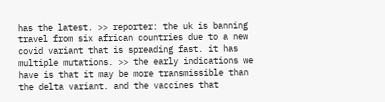has the latest. >> reporter: the uk is banning travel from six african countries due to a new covid variant that is spreading fast. it has multiple mutations. >> the early indications we have is that it may be more transmissible than the delta variant. and the vaccines that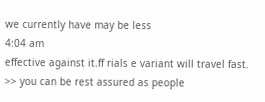we currently have may be less
4:04 am
effective against it.ff rials e variant will travel fast. >> you can be rest assured as people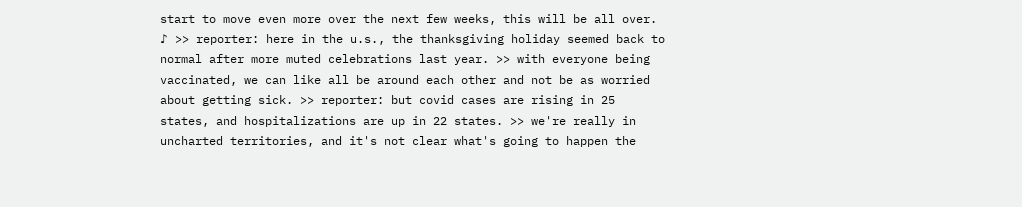start to move even more over the next few weeks, this will be all over. ♪ >> reporter: here in the u.s., the thanksgiving holiday seemed back to normal after more muted celebrations last year. >> with everyone being vaccinated, we can like all be around each other and not be as worried about getting sick. >> reporter: but covid cases are rising in 25 states, and hospitalizations are up in 22 states. >> we're really in uncharted territories, and it's not clear what's going to happen the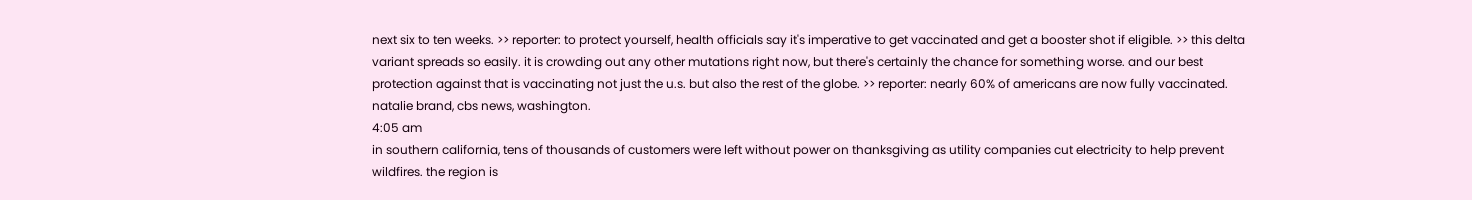next six to ten weeks. >> reporter: to protect yourself, health officials say it's imperative to get vaccinated and get a booster shot if eligible. >> this delta variant spreads so easily. it is crowding out any other mutations right now, but there's certainly the chance for something worse. and our best protection against that is vaccinating not just the u.s. but also the rest of the globe. >> reporter: nearly 60% of americans are now fully vaccinated. natalie brand, cbs news, washington.
4:05 am
in southern california, tens of thousands of customers were left without power on thanksgiving as utility companies cut electricity to help prevent wildfires. the region is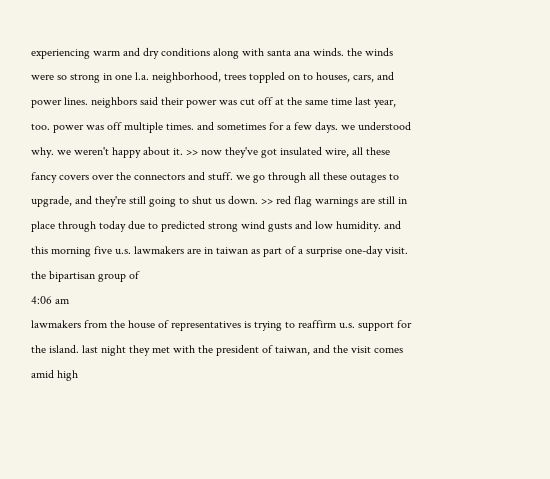experiencing warm and dry conditions along with santa ana winds. the winds were so strong in one l.a. neighborhood, trees toppled on to houses, cars, and power lines. neighbors said their power was cut off at the same time last year, too. power was off multiple times. and sometimes for a few days. we understood why. we weren't happy about it. >> now they've got insulated wire, all these fancy covers over the connectors and stuff. we go through all these outages to upgrade, and they're still going to shut us down. >> red flag warnings are still in place through today due to predicted strong wind gusts and low humidity. and this morning five u.s. lawmakers are in taiwan as part of a surprise one-day visit. the bipartisan group of
4:06 am
lawmakers from the house of representatives is trying to reaffirm u.s. support for the island. last night they met with the president of taiwan, and the visit comes amid high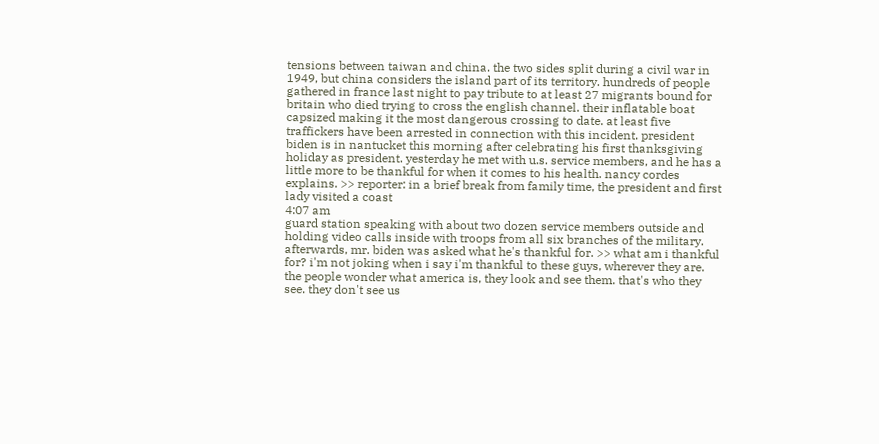tensions between taiwan and china. the two sides split during a civil war in 1949, but china considers the island part of its territory. hundreds of people gathered in france last night to pay tribute to at least 27 migrants bound for britain who died trying to cross the english channel. their inflatable boat capsized making it the most dangerous crossing to date. at least five traffickers have been arrested in connection with this incident. president biden is in nantucket this morning after celebrating his first thanksgiving holiday as president. yesterday he met with u.s. service members, and he has a little more to be thankful for when it comes to his health. nancy cordes explains. >> reporter: in a brief break from family time, the president and first lady visited a coast
4:07 am
guard station speaking with about two dozen service members outside and holding video calls inside with troops from all six branches of the military. afterwards, mr. biden was asked what he's thankful for. >> what am i thankful for? i'm not joking when i say i'm thankful to these guys, wherever they are. the people wonder what america is, they look and see them. that's who they see. they don't see us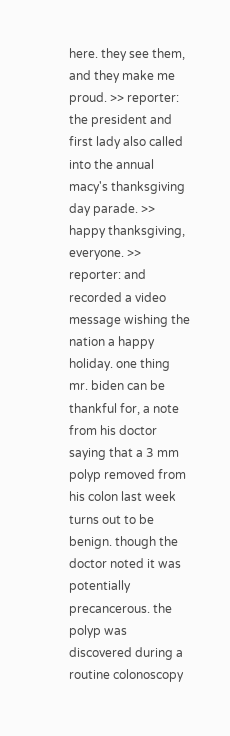here. they see them, and they make me proud. >> reporter: the president and first lady also called into the annual macy's thanksgiving day parade. >> happy thanksgiving, everyone. >> reporter: and recorded a video message wishing the nation a happy holiday. one thing mr. biden can be thankful for, a note from his doctor saying that a 3 mm polyp removed from his colon last week turns out to be benign. though the doctor noted it was potentially precancerous. the polyp was discovered during a routine colonoscopy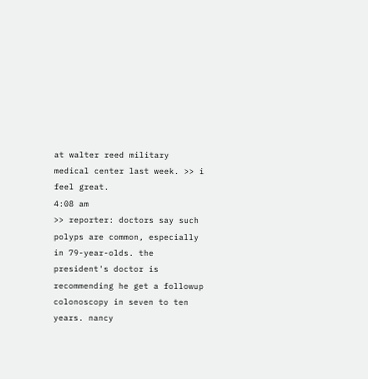at walter reed military medical center last week. >> i feel great.
4:08 am
>> reporter: doctors say such polyps are common, especially in 79-year-olds. the president's doctor is recommending he get a followup colonoscopy in seven to ten years. nancy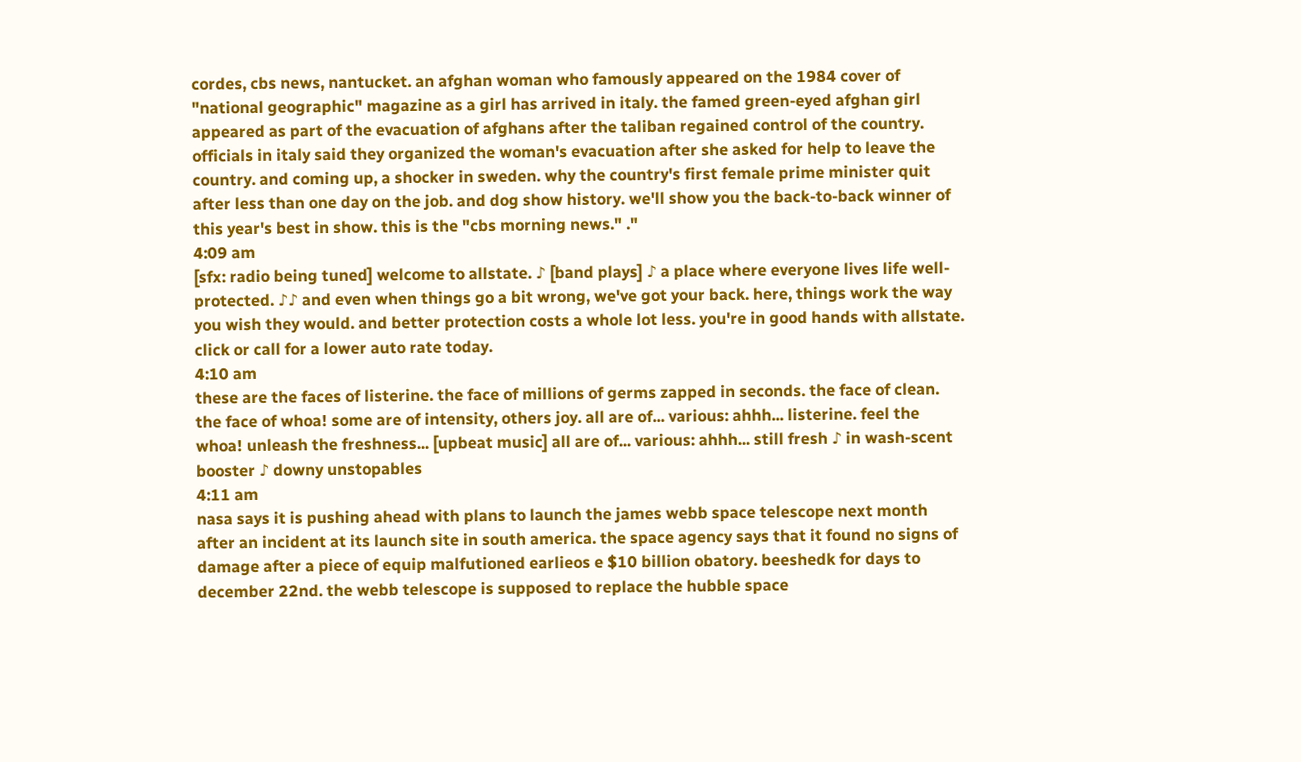cordes, cbs news, nantucket. an afghan woman who famously appeared on the 1984 cover of "national geographic" magazine as a girl has arrived in italy. the famed green-eyed afghan girl appeared as part of the evacuation of afghans after the taliban regained control of the country. officials in italy said they organized the woman's evacuation after she asked for help to leave the country. and coming up, a shocker in sweden. why the country's first female prime minister quit after less than one day on the job. and dog show history. we'll show you the back-to-back winner of this year's best in show. this is the "cbs morning news." ."
4:09 am
[sfx: radio being tuned] welcome to allstate. ♪ [band plays] ♪ a place where everyone lives life well-protected. ♪♪ and even when things go a bit wrong, we've got your back. here, things work the way you wish they would. and better protection costs a whole lot less. you're in good hands with allstate. click or call for a lower auto rate today.
4:10 am
these are the faces of listerine. the face of millions of germs zapped in seconds. the face of clean. the face of whoa! some are of intensity, others joy. all are of... various: ahhh... listerine. feel the whoa! unleash the freshness... [upbeat music] all are of... various: ahhh... still fresh ♪ in wash-scent booster ♪ downy unstopables
4:11 am
nasa says it is pushing ahead with plans to launch the james webb space telescope next month after an incident at its launch site in south america. the space agency says that it found no signs of damage after a piece of equip malfutioned earlieos e $10 billion obatory. beeshedk for days to december 22nd. the webb telescope is supposed to replace the hubble space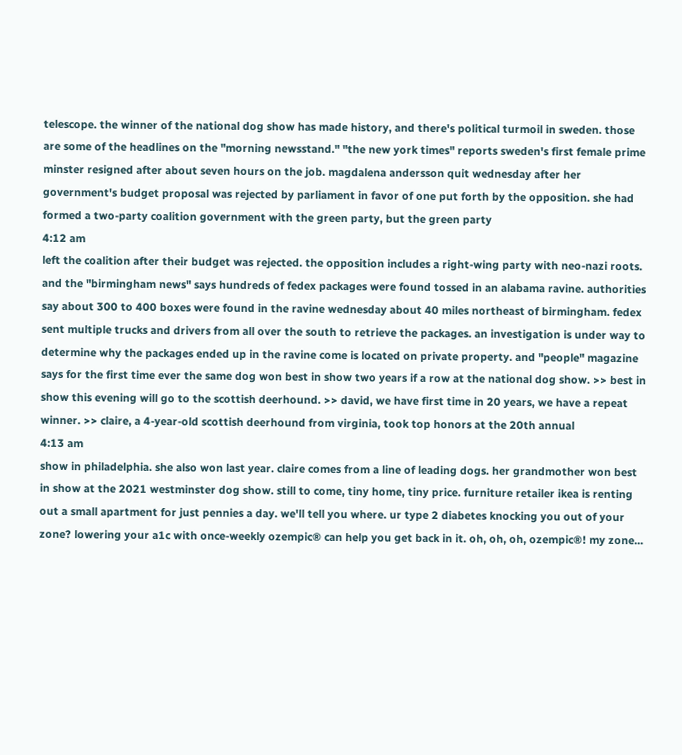telescope. the winner of the national dog show has made history, and there's political turmoil in sweden. those are some of the headlines on the "morning newsstand." "the new york times" reports sweden's first female prime minster resigned after about seven hours on the job. magdalena andersson quit wednesday after her government's budget proposal was rejected by parliament in favor of one put forth by the opposition. she had formed a two-party coalition government with the green party, but the green party
4:12 am
left the coalition after their budget was rejected. the opposition includes a right-wing party with neo-nazi roots. and the "birmingham news" says hundreds of fedex packages were found tossed in an alabama ravine. authorities say about 300 to 400 boxes were found in the ravine wednesday about 40 miles northeast of birmingham. fedex sent multiple trucks and drivers from all over the south to retrieve the packages. an investigation is under way to determine why the packages ended up in the ravine come is located on private property. and "people" magazine says for the first time ever the same dog won best in show two years if a row at the national dog show. >> best in show this evening will go to the scottish deerhound. >> david, we have first time in 20 years, we have a repeat winner. >> claire, a 4-year-old scottish deerhound from virginia, took top honors at the 20th annual
4:13 am
show in philadelphia. she also won last year. claire comes from a line of leading dogs. her grandmother won best in show at the 2021 westminster dog show. still to come, tiny home, tiny price. furniture retailer ikea is renting out a small apartment for just pennies a day. we'll tell you where. ur type 2 diabetes knocking you out of your zone? lowering your a1c with once-weekly ozempic® can help you get back in it. oh, oh, oh, ozempic®! my zone...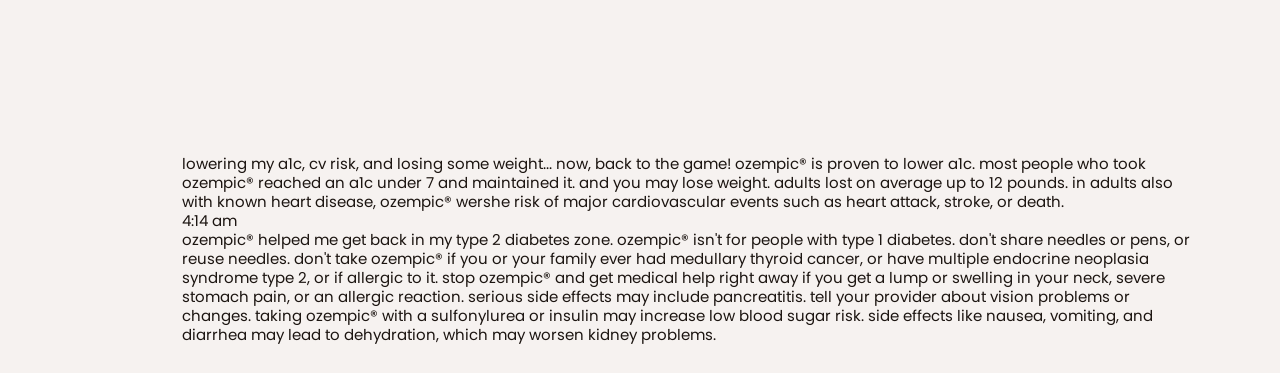lowering my a1c, cv risk, and losing some weight... now, back to the game! ozempic® is proven to lower a1c. most people who took ozempic® reached an a1c under 7 and maintained it. and you may lose weight. adults lost on average up to 12 pounds. in adults also with known heart disease, ozempic® wershe risk of major cardiovascular events such as heart attack, stroke, or death.
4:14 am
ozempic® helped me get back in my type 2 diabetes zone. ozempic® isn't for people with type 1 diabetes. don't share needles or pens, or reuse needles. don't take ozempic® if you or your family ever had medullary thyroid cancer, or have multiple endocrine neoplasia syndrome type 2, or if allergic to it. stop ozempic® and get medical help right away if you get a lump or swelling in your neck, severe stomach pain, or an allergic reaction. serious side effects may include pancreatitis. tell your provider about vision problems or changes. taking ozempic® with a sulfonylurea or insulin may increase low blood sugar risk. side effects like nausea, vomiting, and diarrhea may lead to dehydration, which may worsen kidney problems.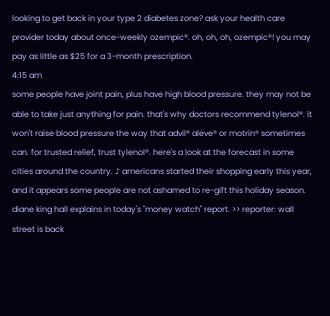looking to get back in your type 2 diabetes zone? ask your health care provider today about once-weekly ozempic®. oh, oh, oh, ozempic®! you may pay as little as $25 for a 3-month prescription.
4:15 am
some people have joint pain, plus have high blood pressure. they may not be able to take just anything for pain. that's why doctors recommend tylenol®. it won't raise blood pressure the way that advil® aleve® or motrin® sometimes can. for trusted relief, trust tylenol®. here's a look at the forecast in some cities around the country. ♪ americans started their shopping early this year, and it appears some people are not ashamed to re-gift this holiday season. diane king hall explains in today's "money watch" report. >> reporter: wall street is back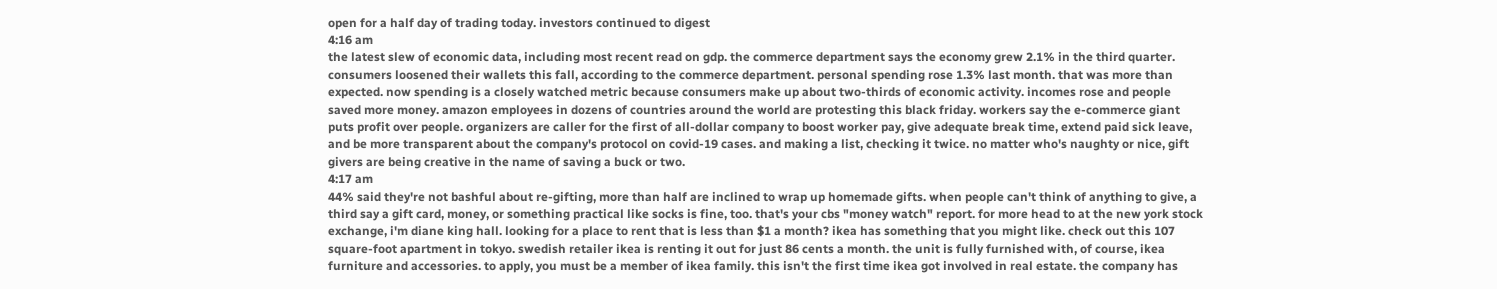open for a half day of trading today. investors continued to digest
4:16 am
the latest slew of economic data, including most recent read on gdp. the commerce department says the economy grew 2.1% in the third quarter. consumers loosened their wallets this fall, according to the commerce department. personal spending rose 1.3% last month. that was more than expected. now spending is a closely watched metric because consumers make up about two-thirds of economic activity. incomes rose and people saved more money. amazon employees in dozens of countries around the world are protesting this black friday. workers say the e-commerce giant puts profit over people. organizers are caller for the first of all-dollar company to boost worker pay, give adequate break time, extend paid sick leave, and be more transparent about the company's protocol on covid-19 cases. and making a list, checking it twice. no matter who's naughty or nice, gift givers are being creative in the name of saving a buck or two.
4:17 am
44% said they're not bashful about re-gifting, more than half are inclined to wrap up homemade gifts. when people can't think of anything to give, a third say a gift card, money, or something practical like socks is fine, too. that's your cbs "money watch" report. for more head to at the new york stock exchange, i'm diane king hall. looking for a place to rent that is less than $1 a month? ikea has something that you might like. check out this 107 square-foot apartment in tokyo. swedish retailer ikea is renting it out for just 86 cents a month. the unit is fully furnished with, of course, ikea furniture and accessories. to apply, you must be a member of ikea family. this isn't the first time ikea got involved in real estate. the company has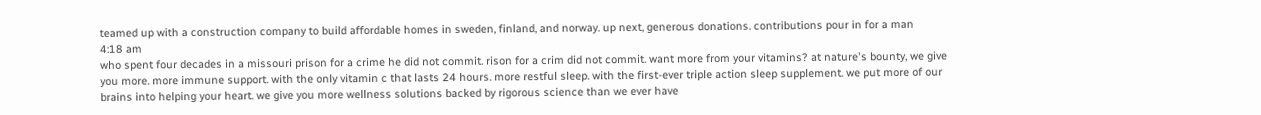teamed up with a construction company to build affordable homes in sweden, finland, and norway. up next, generous donations. contributions pour in for a man
4:18 am
who spent four decades in a missouri prison for a crime he did not commit. rison for a crim did not commit. want more from your vitamins? at nature's bounty, we give you more. more immune support. with the only vitamin c that lasts 24 hours. more restful sleep. with the first-ever triple action sleep supplement. we put more of our brains into helping your heart. we give you more wellness solutions backed by rigorous science than we ever have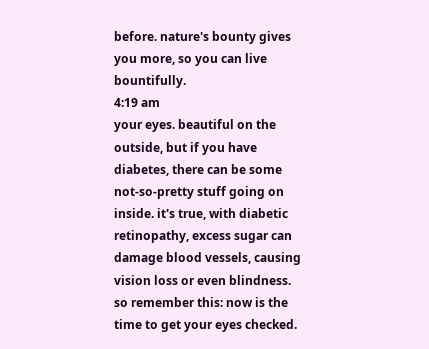before. nature's bounty gives you more, so you can live bountifully.
4:19 am
your eyes. beautiful on the outside, but if you have diabetes, there can be some not-so-pretty stuff going on inside. it's true, with diabetic retinopathy, excess sugar can damage blood vessels, causing vision loss or even blindness. so remember this: now is the time to get your eyes checked.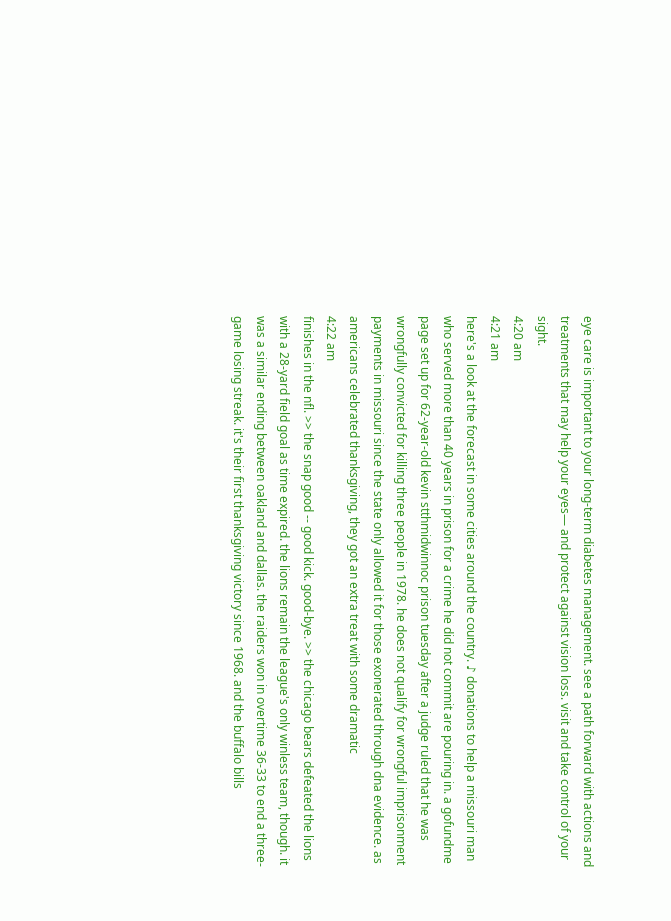eye care is important to your long-term diabetes management. see a path forward with actions and treatments that may help your eyes— and protect against vision loss. visit and take control of your sight.
4:20 am
4:21 am
here's a look at the forecast in some cities around the country. ♪ donations to help a missouri man who served more than 40 years in prison for a crime he did not commit are pouring in. a gofundme page set up for 62-year-old kevin stthmidwinnoc prison tuesday after a judge ruled that he was wrongfully convicted for killing three people in 1978. he does not qualify for wrongful imprisonment payments in missouri since the state only allowed it for those exonerated through dna evidence. as americans celebrated thanksgiving, they got an extra treat with some dramatic
4:22 am
finishes in the nfl. >> the snap good -- good kick. good-bye. >> the chicago bears defeated the lions with a 28-yard field goal as time expired. the lions remain the league's only winless team, though. it was a similar ending between oakland and dallas. the raiders won in overtime 36-33 to end a three-game losing streak. it's their first thanksgiving victory since 1968. and the buffalo bills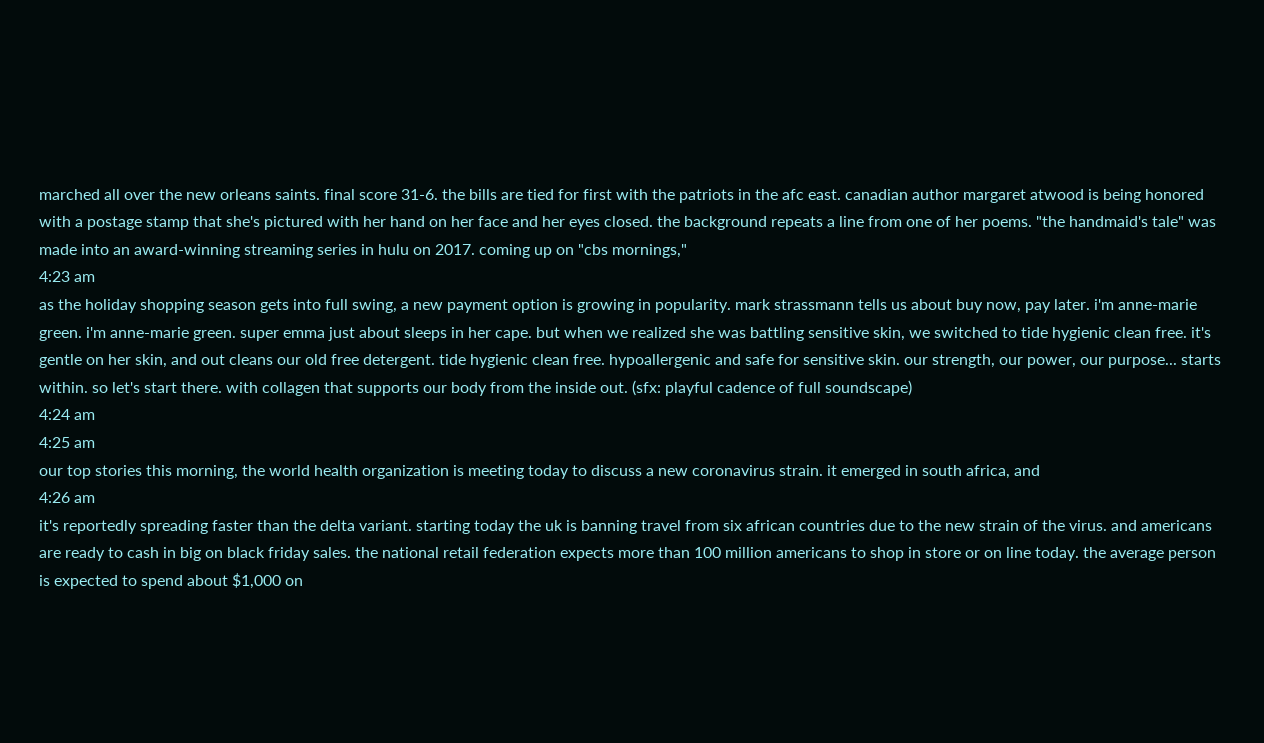marched all over the new orleans saints. final score 31-6. the bills are tied for first with the patriots in the afc east. canadian author margaret atwood is being honored with a postage stamp that she's pictured with her hand on her face and her eyes closed. the background repeats a line from one of her poems. "the handmaid's tale" was made into an award-winning streaming series in hulu on 2017. coming up on "cbs mornings,"
4:23 am
as the holiday shopping season gets into full swing, a new payment option is growing in popularity. mark strassmann tells us about buy now, pay later. i'm anne-marie green. i'm anne-marie green. super emma just about sleeps in her cape. but when we realized she was battling sensitive skin, we switched to tide hygienic clean free. it's gentle on her skin, and out cleans our old free detergent. tide hygienic clean free. hypoallergenic and safe for sensitive skin. our strength, our power, our purpose... starts within. so let's start there. with collagen that supports our body from the inside out. (sfx: playful cadence of full soundscape)
4:24 am
4:25 am
our top stories this morning, the world health organization is meeting today to discuss a new coronavirus strain. it emerged in south africa, and
4:26 am
it's reportedly spreading faster than the delta variant. starting today the uk is banning travel from six african countries due to the new strain of the virus. and americans are ready to cash in big on black friday sales. the national retail federation expects more than 100 million americans to shop in store or on line today. the average person is expected to spend about $1,000 on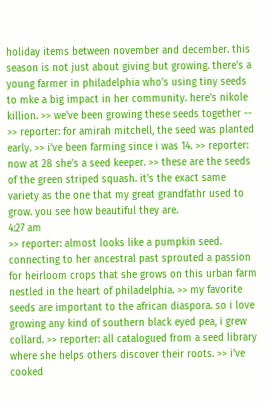holiday items between november and december. this season is not just about giving but growing. there's a young farmer in philadelphia who's using tiny seeds to mke a big impact in her community. here's nikole killion. >> we've been growing these seeds together -- >> reporter: for amirah mitchell, the seed was planted early. >> i've been farming since i was 14. >> reporter: now at 28 she's a seed keeper. >> these are the seeds of the green striped squash. it's the exact same variety as the one that my great grandfathr used to grow. you see how beautiful they are.
4:27 am
>> reporter: almost looks like a pumpkin seed. connecting to her ancestral past sprouted a passion for heirloom crops that she grows on this urban farm nestled in the heart of philadelphia. >> my favorite seeds are important to the african diaspora. so i love growing any kind of southern black eyed pea, i grew collard. >> reporter: all catalogued from a seed library where she helps others discover their roots. >> i've cooked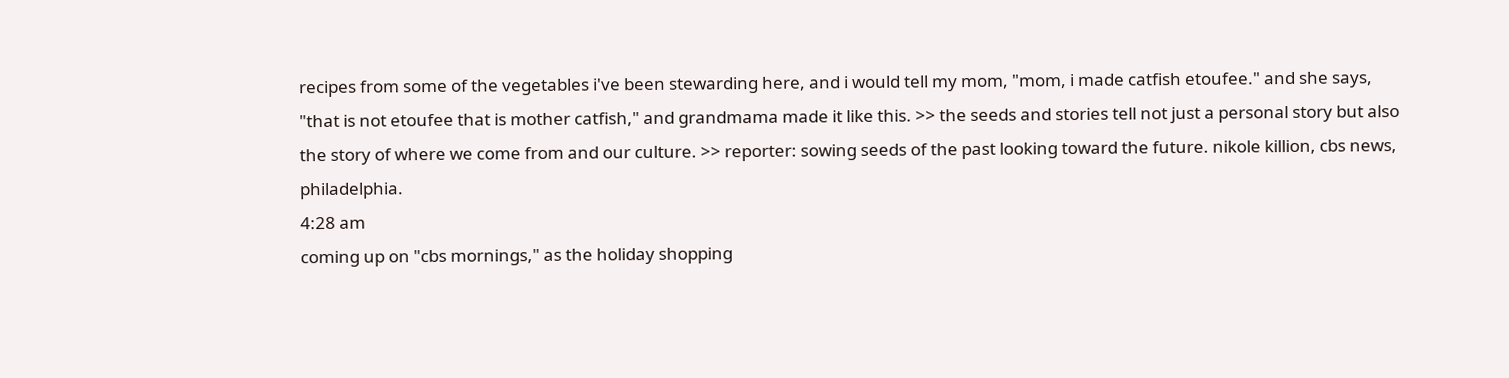recipes from some of the vegetables i've been stewarding here, and i would tell my mom, "mom, i made catfish etoufee." and she says, "that is not etoufee that is mother catfish," and grandmama made it like this. >> the seeds and stories tell not just a personal story but also the story of where we come from and our culture. >> reporter: sowing seeds of the past looking toward the future. nikole killion, cbs news, philadelphia.
4:28 am
coming up on "cbs mornings," as the holiday shopping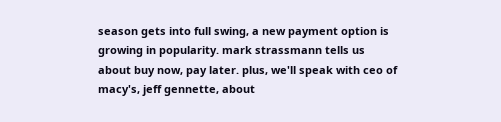season gets into full swing, a new payment option is growing in popularity. mark strassmann tells us about buy now, pay later. plus, we'll speak with ceo of macy's, jeff gennette, about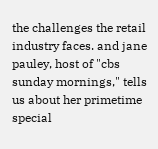the challenges the retail industry faces. and jane pauley, host of "cbs sunday mornings," tells us about her primetime special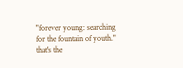"forever young: searching for the fountain of youth." that's the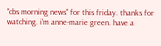"cbs morning news" for this friday. thanks for watching. i'm anne-marie green. have a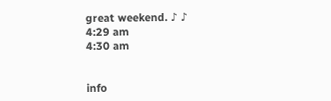great weekend. ♪ ♪
4:29 am
4:30 am


info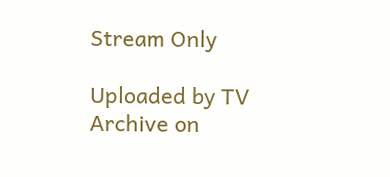Stream Only

Uploaded by TV Archive on